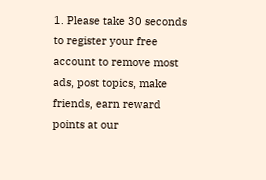1. Please take 30 seconds to register your free account to remove most ads, post topics, make friends, earn reward points at our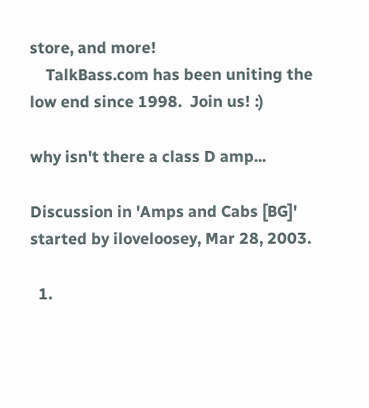store, and more!
    TalkBass.com has been uniting the low end since 1998.  Join us! :)

why isn't there a class D amp...

Discussion in 'Amps and Cabs [BG]' started by iloveloosey, Mar 28, 2003.

  1.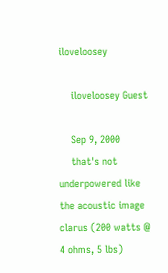iloveloosey

    iloveloosey Guest

    Sep 9, 2000
    that's not underpowered like the acoustic image clarus (200 watts @ 4 ohms, 5 lbs)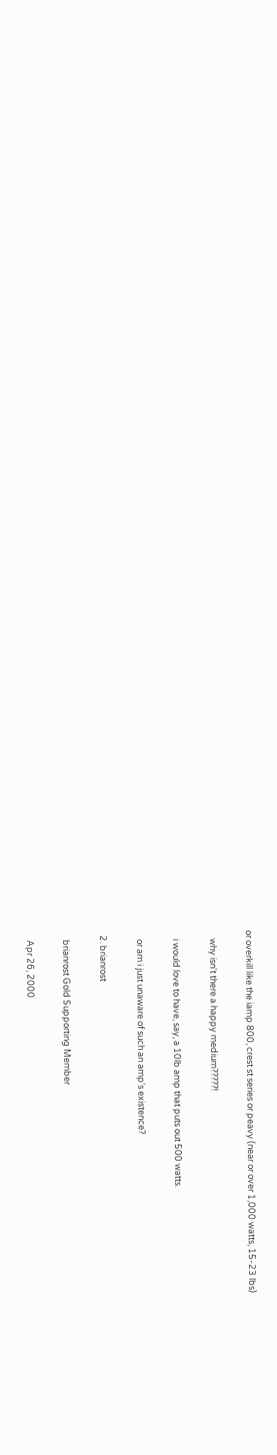or overkill like the iamp 800, crest st series or peavy (near or over 1,000 watts, 15-23 lbs)

    why isn't there a happy medium?????!

    i would love to have, say, a 10lb amp that puts out 500 watts.

    or am i just unaware of such an amp's existence?

  2. brianrost

    brianrost Gold Supporting Member

    Apr 26, 2000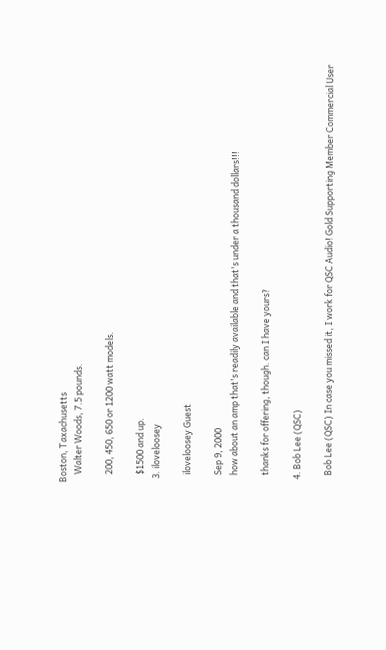Boston, Taxachusetts
    Walter Woods, 7.5 pounds.

    200, 450, 650 or 1200 watt models.

    $1500 and up.
  3. iloveloosey

    iloveloosey Guest

    Sep 9, 2000
    how about an amp that's readily available and that's under a thousand dollars!!!

    thanks for offering, though. can I have yours?

  4. Bob Lee (QSC)

    Bob Lee (QSC) In case you missed it, I work for QSC Audio! Gold Supporting Member Commercial User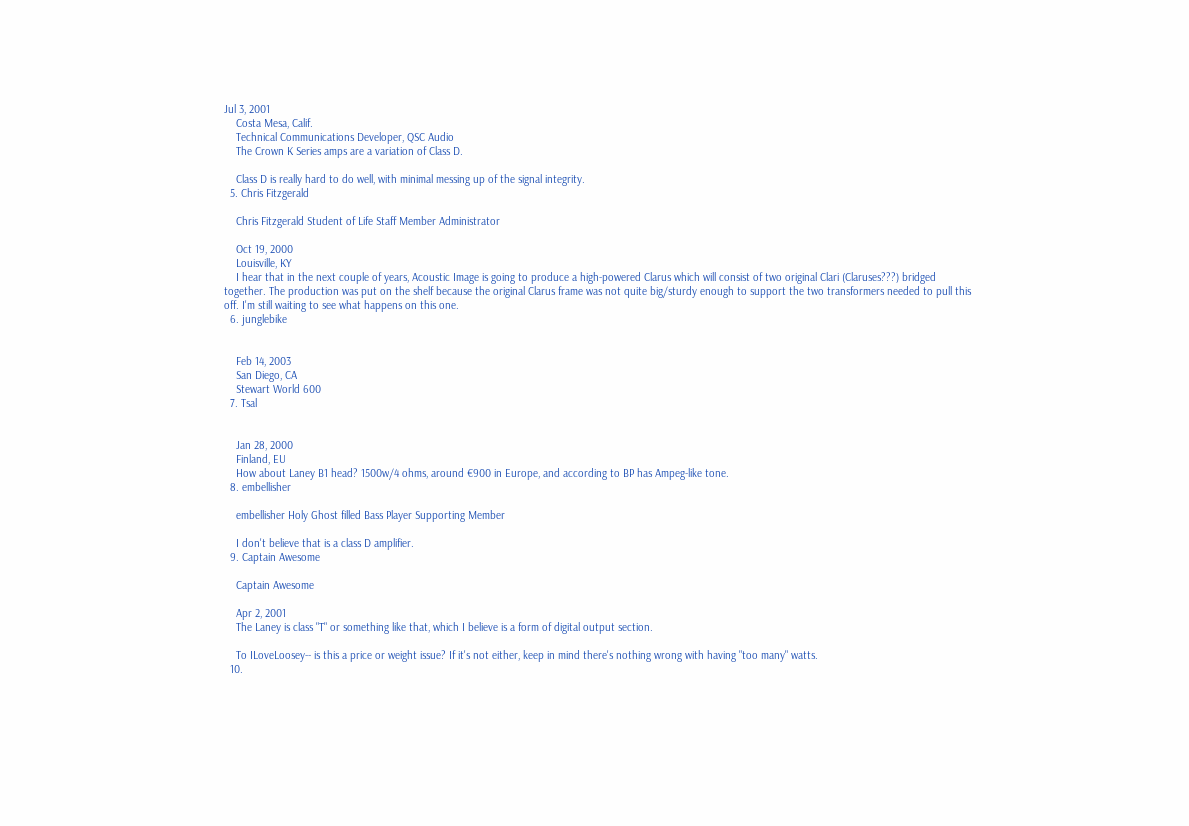Jul 3, 2001
    Costa Mesa, Calif.
    Technical Communications Developer, QSC Audio
    The Crown K Series amps are a variation of Class D.

    Class D is really hard to do well, with minimal messing up of the signal integrity.
  5. Chris Fitzgerald

    Chris Fitzgerald Student of Life Staff Member Administrator

    Oct 19, 2000
    Louisville, KY
    I hear that in the next couple of years, Acoustic Image is going to produce a high-powered Clarus which will consist of two original Clari (Claruses???) bridged together. The production was put on the shelf because the original Clarus frame was not quite big/sturdy enough to support the two transformers needed to pull this off. I'm still waiting to see what happens on this one.
  6. junglebike


    Feb 14, 2003
    San Diego, CA
    Stewart World 600
  7. Tsal


    Jan 28, 2000
    Finland, EU
    How about Laney B1 head? 1500w/4 ohms, around €900 in Europe, and according to BP has Ampeg-like tone.
  8. embellisher

    embellisher Holy Ghost filled Bass Player Supporting Member

    I don't believe that is a class D amplifier.
  9. Captain Awesome

    Captain Awesome

    Apr 2, 2001
    The Laney is class "T" or something like that, which I believe is a form of digital output section.

    To ILoveLoosey-- is this a price or weight issue? If it's not either, keep in mind there's nothing wrong with having "too many" watts.
  10.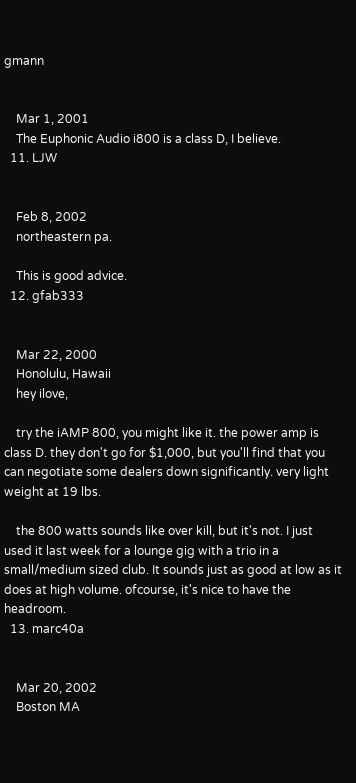gmann


    Mar 1, 2001
    The Euphonic Audio i800 is a class D, I believe.
  11. LJW


    Feb 8, 2002
    northeastern pa.

    This is good advice.
  12. gfab333


    Mar 22, 2000
    Honolulu, Hawaii
    hey ilove,

    try the iAMP 800, you might like it. the power amp is class D. they don't go for $1,000, but you'll find that you can negotiate some dealers down significantly. very light weight at 19 lbs.

    the 800 watts sounds like over kill, but it's not. I just used it last week for a lounge gig with a trio in a small/medium sized club. It sounds just as good at low as it does at high volume. ofcourse, it's nice to have the headroom.
  13. marc40a


    Mar 20, 2002
    Boston MA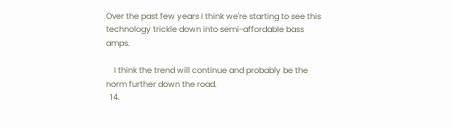Over the past few years I think we're starting to see this technology trickle down into semi-affordable bass amps.

    I think the trend will continue and probably be the norm further down the road.
  14.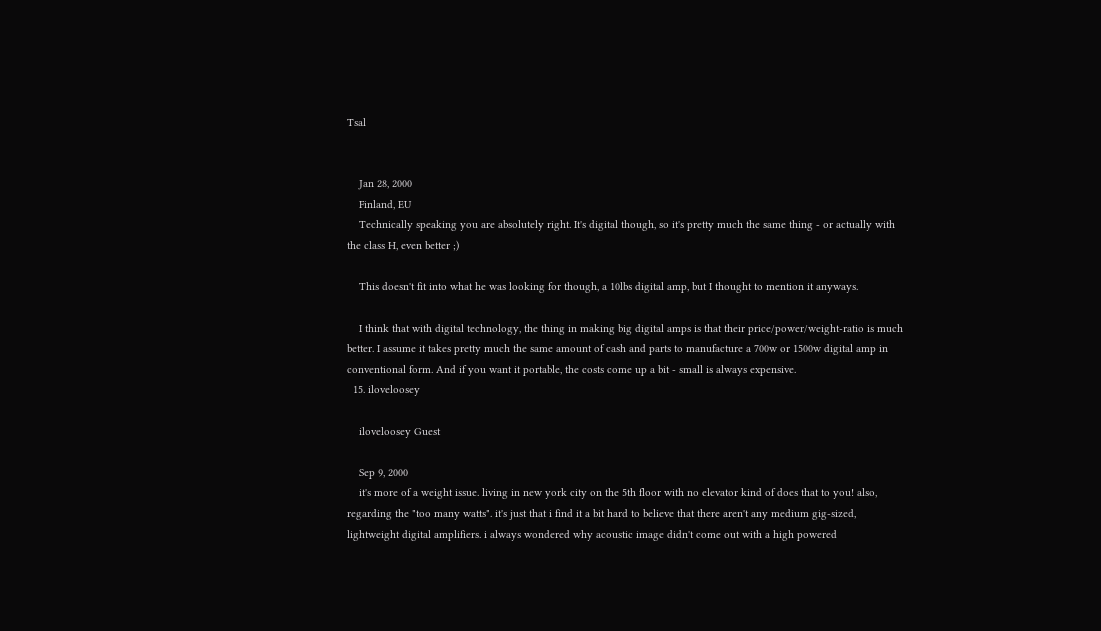Tsal


    Jan 28, 2000
    Finland, EU
    Technically speaking you are absolutely right. It's digital though, so it's pretty much the same thing - or actually with the class H, even better ;)

    This doesn't fit into what he was looking for though, a 10lbs digital amp, but I thought to mention it anyways.

    I think that with digital technology, the thing in making big digital amps is that their price/power/weight-ratio is much better. I assume it takes pretty much the same amount of cash and parts to manufacture a 700w or 1500w digital amp in conventional form. And if you want it portable, the costs come up a bit - small is always expensive.
  15. iloveloosey

    iloveloosey Guest

    Sep 9, 2000
    it's more of a weight issue. living in new york city on the 5th floor with no elevator kind of does that to you! also, regarding the "too many watts". it's just that i find it a bit hard to believe that there aren't any medium gig-sized, lightweight digital amplifiers. i always wondered why acoustic image didn't come out with a high powered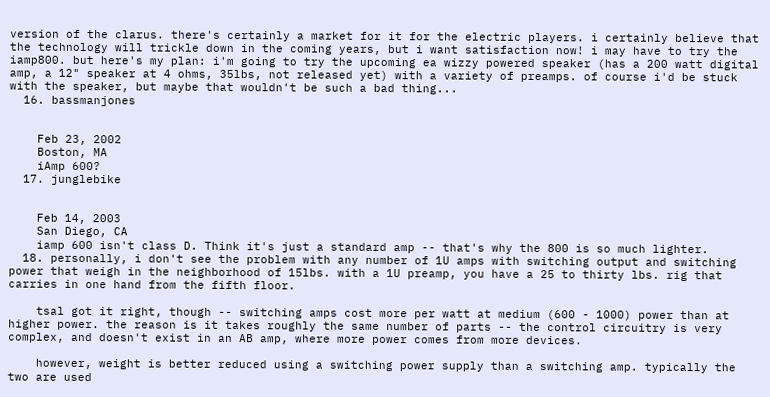version of the clarus. there's certainly a market for it for the electric players. i certainly believe that the technology will trickle down in the coming years, but i want satisfaction now! i may have to try the iamp800. but here's my plan: i'm going to try the upcoming ea wizzy powered speaker (has a 200 watt digital amp, a 12" speaker at 4 ohms, 35lbs, not released yet) with a variety of preamps. of course i'd be stuck with the speaker, but maybe that wouldn't be such a bad thing...
  16. bassmanjones


    Feb 23, 2002
    Boston, MA
    iAmp 600?
  17. junglebike


    Feb 14, 2003
    San Diego, CA
    iamp 600 isn't class D. Think it's just a standard amp -- that's why the 800 is so much lighter.
  18. personally, i don't see the problem with any number of 1U amps with switching output and switching power that weigh in the neighborhood of 15lbs. with a 1U preamp, you have a 25 to thirty lbs. rig that carries in one hand from the fifth floor.

    tsal got it right, though -- switching amps cost more per watt at medium (600 - 1000) power than at higher power. the reason is it takes roughly the same number of parts -- the control circuitry is very complex, and doesn't exist in an AB amp, where more power comes from more devices.

    however, weight is better reduced using a switching power supply than a switching amp. typically the two are used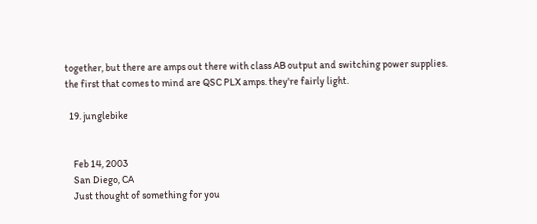together, but there are amps out there with class AB output and switching power supplies. the first that comes to mind are QSC PLX amps. they're fairly light.

  19. junglebike


    Feb 14, 2003
    San Diego, CA
    Just thought of something for you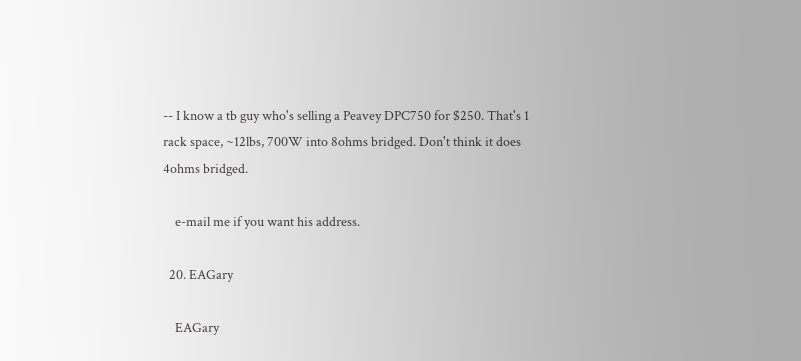-- I know a tb guy who's selling a Peavey DPC750 for $250. That's 1 rack space, ~12lbs, 700W into 8ohms bridged. Don't think it does 4ohms bridged.

    e-mail me if you want his address.

  20. EAGary

    EAGary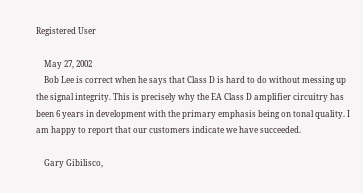Registered User

    May 27, 2002
    Bob Lee is correct when he says that Class D is hard to do without messing up the signal integrity. This is precisely why the EA Class D amplifier circuitry has been 6 years in development with the primary emphasis being on tonal quality. I am happy to report that our customers indicate we have succeeded.

    Gary Gibilisco,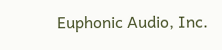Euphonic Audio, Inc.